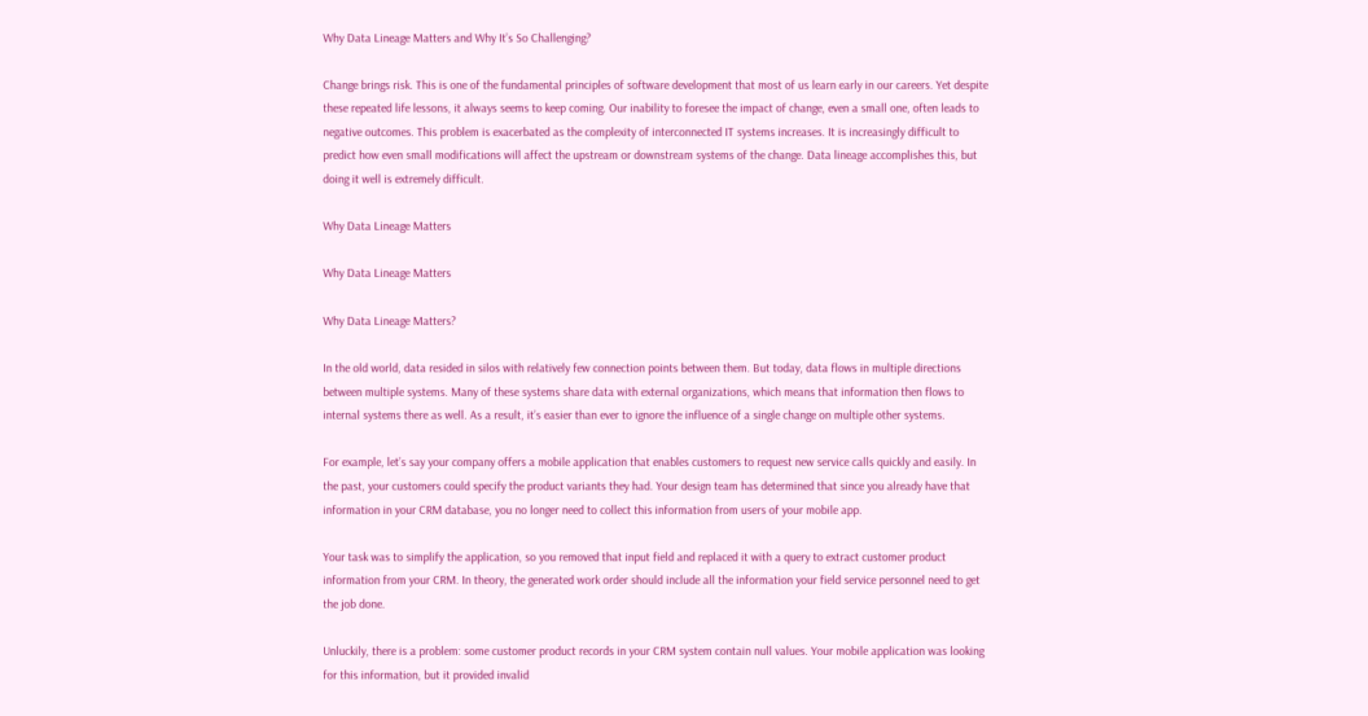Why Data Lineage Matters and Why It’s So Challenging?

Change brings risk. This is one of the fundamental principles of software development that most of us learn early in our careers. Yet despite these repeated life lessons, it always seems to keep coming. Our inability to foresee the impact of change, even a small one, often leads to negative outcomes. This problem is exacerbated as the complexity of interconnected IT systems increases. It is increasingly difficult to predict how even small modifications will affect the upstream or downstream systems of the change. Data lineage accomplishes this, but doing it well is extremely difficult.

Why Data Lineage Matters

Why Data Lineage Matters

Why Data Lineage Matters?

In the old world, data resided in silos with relatively few connection points between them. But today, data flows in multiple directions between multiple systems. Many of these systems share data with external organizations, which means that information then flows to internal systems there as well. As a result, it’s easier than ever to ignore the influence of a single change on multiple other systems.

For example, let’s say your company offers a mobile application that enables customers to request new service calls quickly and easily. In the past, your customers could specify the product variants they had. Your design team has determined that since you already have that information in your CRM database, you no longer need to collect this information from users of your mobile app.

Your task was to simplify the application, so you removed that input field and replaced it with a query to extract customer product information from your CRM. In theory, the generated work order should include all the information your field service personnel need to get the job done.

Unluckily, there is a problem: some customer product records in your CRM system contain null values. Your mobile application was looking for this information, but it provided invalid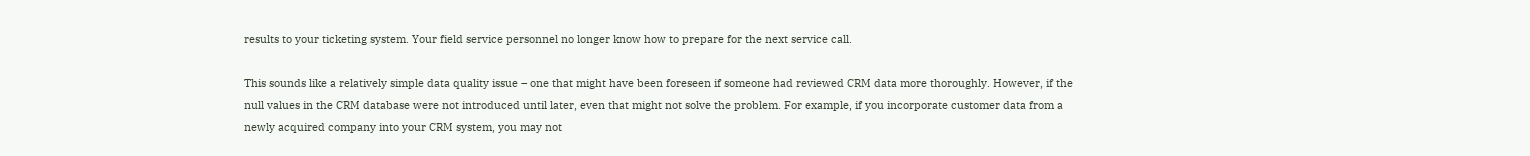results to your ticketing system. Your field service personnel no longer know how to prepare for the next service call.

This sounds like a relatively simple data quality issue – one that might have been foreseen if someone had reviewed CRM data more thoroughly. However, if the null values in the CRM database were not introduced until later, even that might not solve the problem. For example, if you incorporate customer data from a newly acquired company into your CRM system, you may not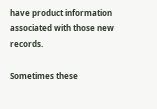have product information associated with those new records.

Sometimes these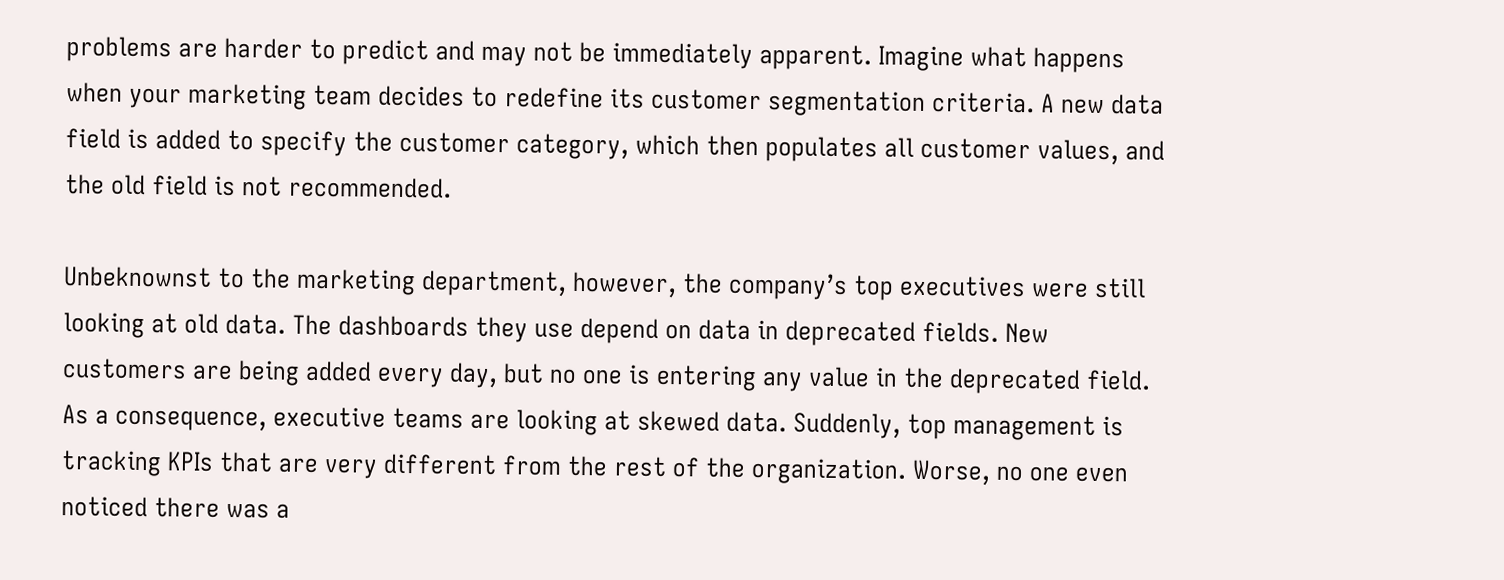problems are harder to predict and may not be immediately apparent. Imagine what happens when your marketing team decides to redefine its customer segmentation criteria. A new data field is added to specify the customer category, which then populates all customer values, and the old field is not recommended.

Unbeknownst to the marketing department, however, the company’s top executives were still looking at old data. The dashboards they use depend on data in deprecated fields. New customers are being added every day, but no one is entering any value in the deprecated field. As a consequence, executive teams are looking at skewed data. Suddenly, top management is tracking KPIs that are very different from the rest of the organization. Worse, no one even noticed there was a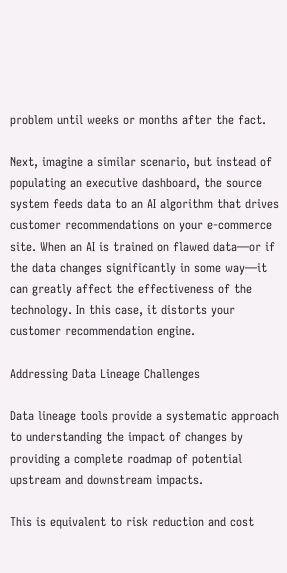problem until weeks or months after the fact.

Next, imagine a similar scenario, but instead of populating an executive dashboard, the source system feeds data to an AI algorithm that drives customer recommendations on your e-commerce site. When an AI is trained on flawed data—or if the data changes significantly in some way—it can greatly affect the effectiveness of the technology. In this case, it distorts your customer recommendation engine.

Addressing Data Lineage Challenges

Data lineage tools provide a systematic approach to understanding the impact of changes by providing a complete roadmap of potential upstream and downstream impacts.

This is equivalent to risk reduction and cost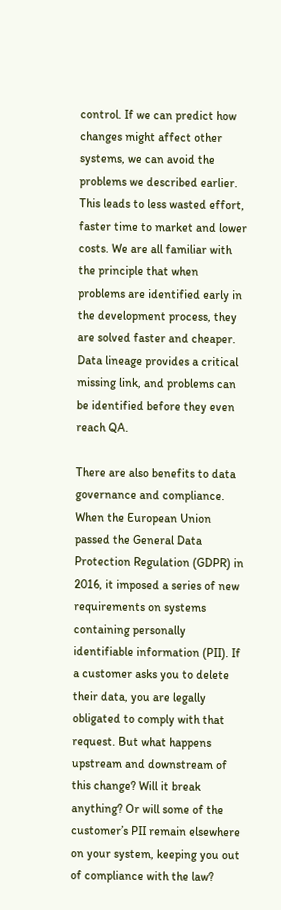control. If we can predict how changes might affect other systems, we can avoid the problems we described earlier. This leads to less wasted effort, faster time to market and lower costs. We are all familiar with the principle that when problems are identified early in the development process, they are solved faster and cheaper. Data lineage provides a critical missing link, and problems can be identified before they even reach QA.

There are also benefits to data governance and compliance. When the European Union passed the General Data Protection Regulation (GDPR) in 2016, it imposed a series of new requirements on systems containing personally identifiable information (PII). If a customer asks you to delete their data, you are legally obligated to comply with that request. But what happens upstream and downstream of this change? Will it break anything? Or will some of the customer’s PII remain elsewhere on your system, keeping you out of compliance with the law?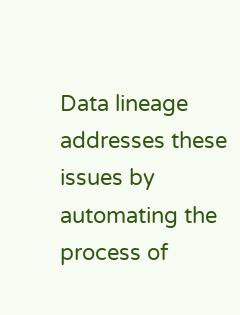Data lineage addresses these issues by automating the process of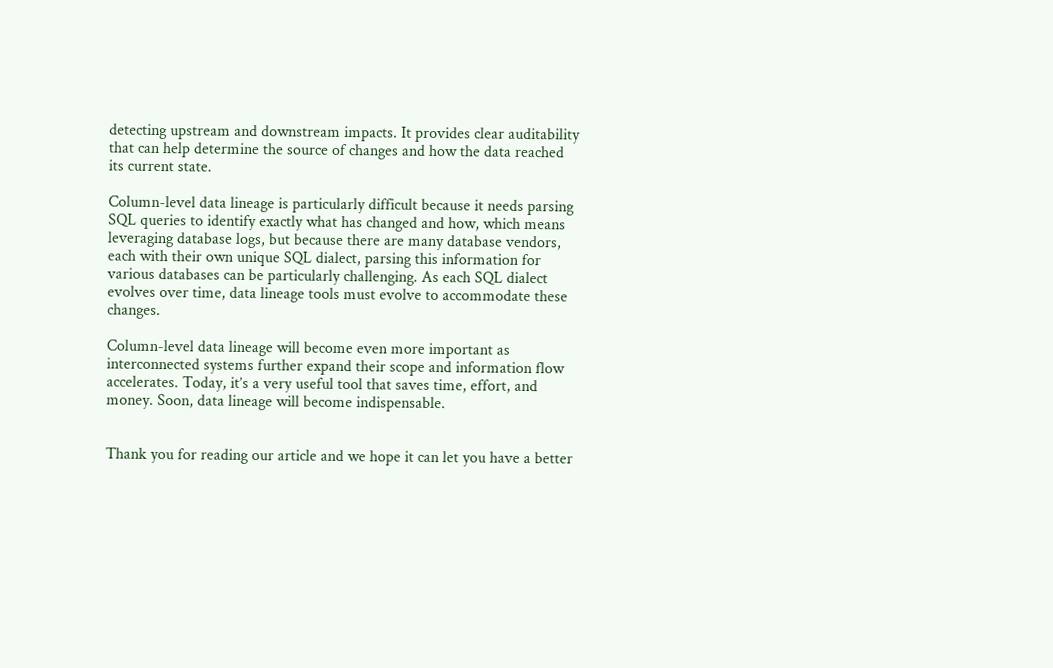detecting upstream and downstream impacts. It provides clear auditability that can help determine the source of changes and how the data reached its current state.

Column-level data lineage is particularly difficult because it needs parsing SQL queries to identify exactly what has changed and how, which means leveraging database logs, but because there are many database vendors, each with their own unique SQL dialect, parsing this information for various databases can be particularly challenging. As each SQL dialect evolves over time, data lineage tools must evolve to accommodate these changes.

Column-level data lineage will become even more important as interconnected systems further expand their scope and information flow accelerates. Today, it’s a very useful tool that saves time, effort, and money. Soon, data lineage will become indispensable.


Thank you for reading our article and we hope it can let you have a better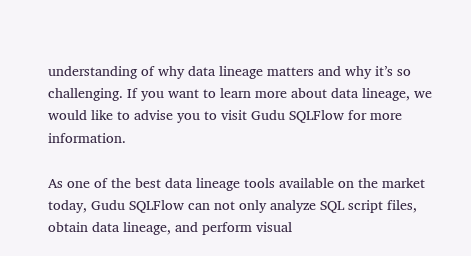understanding of why data lineage matters and why it’s so challenging. If you want to learn more about data lineage, we would like to advise you to visit Gudu SQLFlow for more information.

As one of the best data lineage tools available on the market today, Gudu SQLFlow can not only analyze SQL script files, obtain data lineage, and perform visual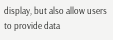display, but also allow users to provide data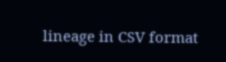lineage in CSV format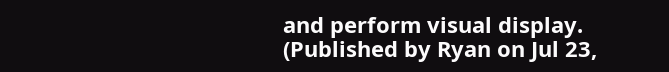and perform visual display. (Published by Ryan on Jul 23,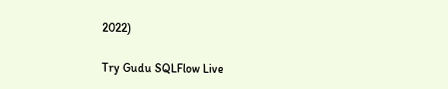2022)

Try Gudu SQLFlow Live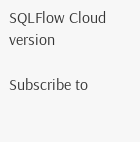SQLFlow Cloud version

Subscribe to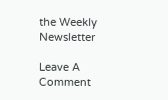the Weekly Newsletter

Leave A Comment